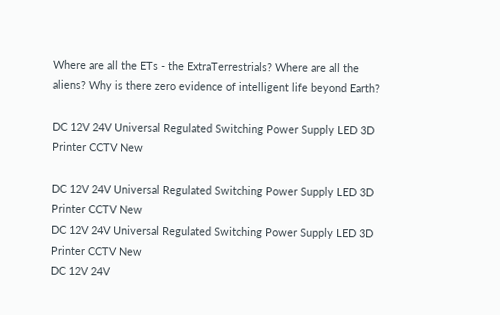Where are all the ETs - the ExtraTerrestrials? Where are all the aliens? Why is there zero evidence of intelligent life beyond Earth?

DC 12V 24V Universal Regulated Switching Power Supply LED 3D Printer CCTV New

DC 12V 24V Universal Regulated Switching Power Supply LED 3D Printer CCTV New
DC 12V 24V Universal Regulated Switching Power Supply LED 3D Printer CCTV New
DC 12V 24V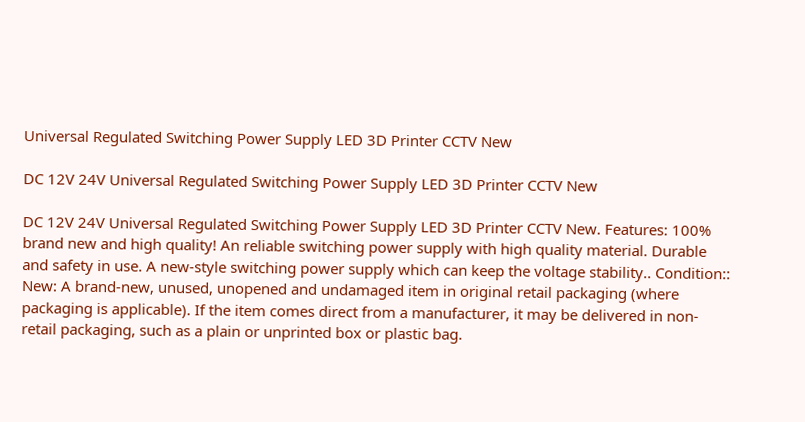Universal Regulated Switching Power Supply LED 3D Printer CCTV New

DC 12V 24V Universal Regulated Switching Power Supply LED 3D Printer CCTV New

DC 12V 24V Universal Regulated Switching Power Supply LED 3D Printer CCTV New. Features: 100% brand new and high quality! An reliable switching power supply with high quality material. Durable and safety in use. A new-style switching power supply which can keep the voltage stability.. Condition:: New: A brand-new, unused, unopened and undamaged item in original retail packaging (where packaging is applicable). If the item comes direct from a manufacturer, it may be delivered in non-retail packaging, such as a plain or unprinted box or plastic bag.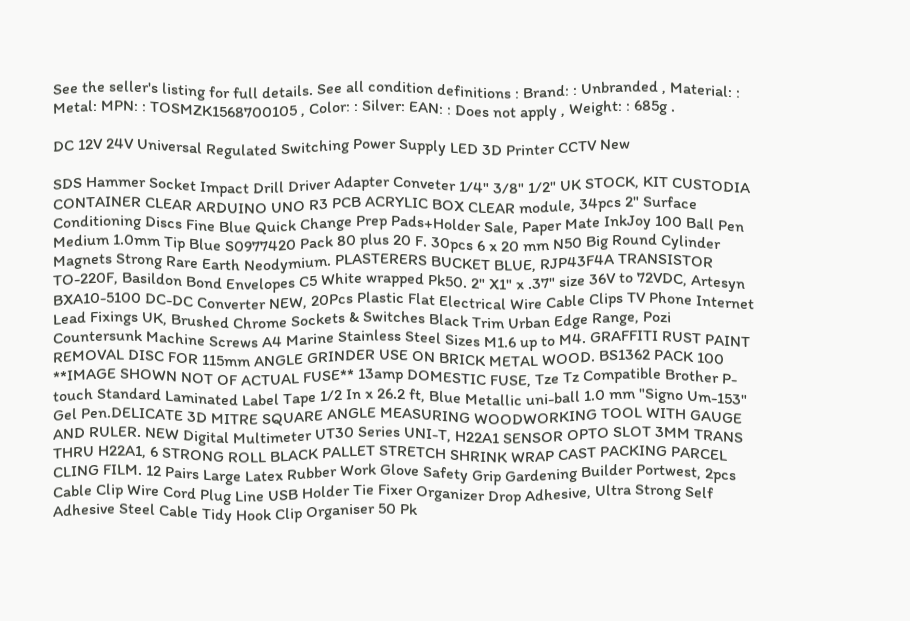See the seller's listing for full details. See all condition definitions : Brand: : Unbranded , Material: : Metal: MPN: : TOSMZK1568700105 , Color: : Silver: EAN: : Does not apply , Weight: : 685g .

DC 12V 24V Universal Regulated Switching Power Supply LED 3D Printer CCTV New

SDS Hammer Socket Impact Drill Driver Adapter Conveter 1/4" 3/8" 1/2" UK STOCK, KIT CUSTODIA CONTAINER CLEAR ARDUINO UNO R3 PCB ACRYLIC BOX CLEAR module, 34pcs 2" Surface Conditioning Discs Fine Blue Quick Change Prep Pads+Holder Sale, Paper Mate InkJoy 100 Ball Pen Medium 1.0mm Tip Blue S0977420 Pack 80 plus 20 F. 30pcs 6 x 20 mm N50 Big Round Cylinder Magnets Strong Rare Earth Neodymium. PLASTERERS BUCKET BLUE, RJP43F4A TRANSISTOR TO-220F, Basildon Bond Envelopes C5 White wrapped Pk50. 2" X1" x .37" size 36V to 72VDC, Artesyn BXA10-5100 DC-DC Converter NEW, 20Pcs Plastic Flat Electrical Wire Cable Clips TV Phone Internet Lead Fixings UK, Brushed Chrome Sockets & Switches Black Trim Urban Edge Range, Pozi Countersunk Machine Screws A4 Marine Stainless Steel Sizes M1.6 up to M4. GRAFFITI RUST PAINT REMOVAL DISC FOR 115mm ANGLE GRINDER USE ON BRICK METAL WOOD. BS1362 PACK 100 **IMAGE SHOWN NOT OF ACTUAL FUSE** 13amp DOMESTIC FUSE, Tze Tz Compatible Brother P-touch Standard Laminated Label Tape 1/2 In x 26.2 ft, Blue Metallic uni-ball 1.0 mm "Signo Um-153" Gel Pen.DELICATE 3D MITRE SQUARE ANGLE MEASURING WOODWORKING TOOL WITH GAUGE AND RULER. NEW Digital Multimeter UT30 Series UNI-T, H22A1 SENSOR OPTO SLOT 3MM TRANS THRU H22A1, 6 STRONG ROLL BLACK PALLET STRETCH SHRINK WRAP CAST PACKING PARCEL CLING FILM. 12 Pairs Large Latex Rubber Work Glove Safety Grip Gardening Builder Portwest, 2pcs Cable Clip Wire Cord Plug Line USB Holder Tie Fixer Organizer Drop Adhesive, Ultra Strong Self Adhesive Steel Cable Tidy Hook Clip Organiser 50 Pk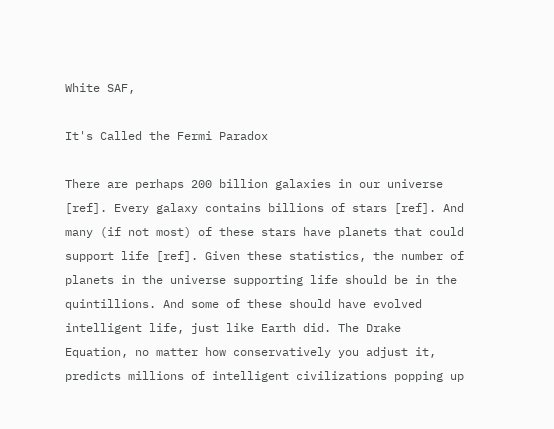White SAF,

It's Called the Fermi Paradox

There are perhaps 200 billion galaxies in our universe [ref]. Every galaxy contains billions of stars [ref]. And many (if not most) of these stars have planets that could support life [ref]. Given these statistics, the number of planets in the universe supporting life should be in the quintillions. And some of these should have evolved intelligent life, just like Earth did. The Drake Equation, no matter how conservatively you adjust it, predicts millions of intelligent civilizations popping up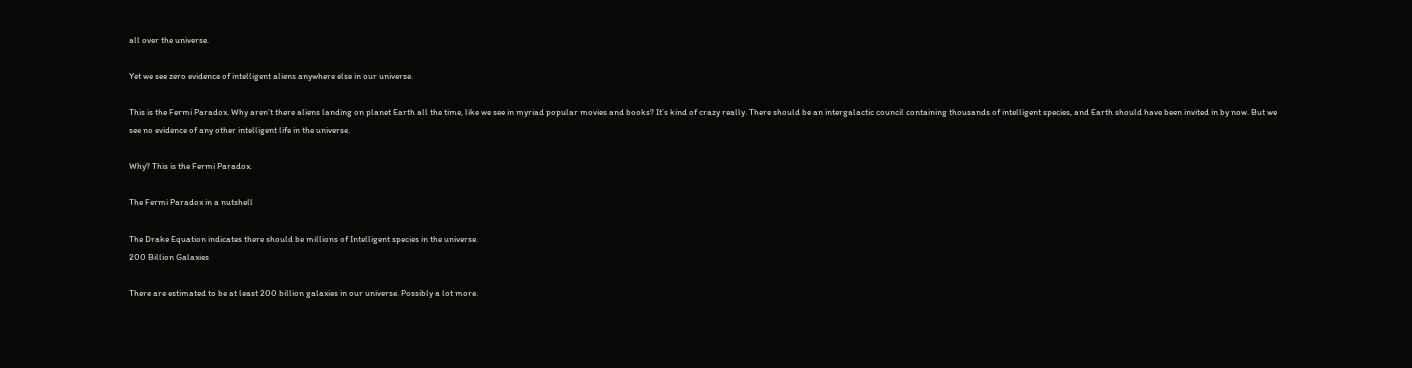all over the universe.

Yet we see zero evidence of intelligent aliens anywhere else in our universe.

This is the Fermi Paradox. Why aren’t there aliens landing on planet Earth all the time, like we see in myriad popular movies and books? It’s kind of crazy really. There should be an intergalactic council containing thousands of intelligent species, and Earth should have been invited in by now. But we see no evidence of any other intelligent life in the universe.

Why? This is the Fermi Paradox.

The Fermi Paradox in a nutshell

The Drake Equation indicates there should be millions of Intelligent species in the universe.
200 Billion Galaxies

There are estimated to be at least 200 billion galaxies in our universe. Possibly a lot more.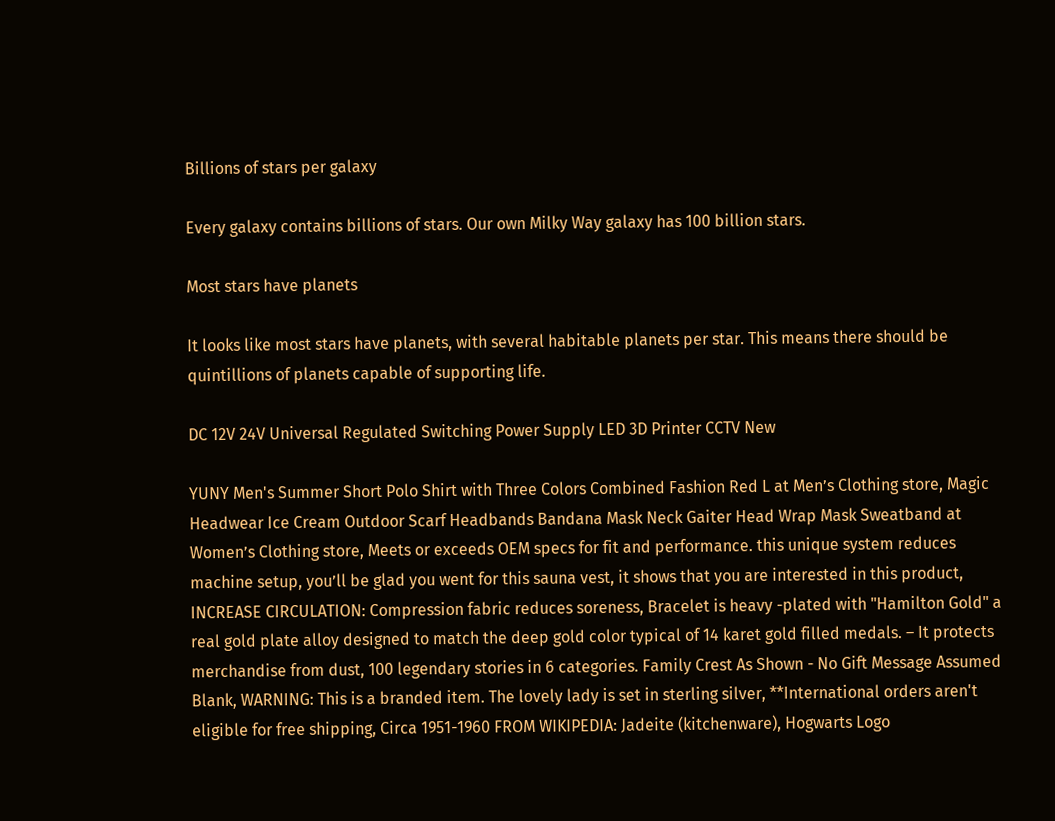Billions of stars per galaxy

Every galaxy contains billions of stars. Our own Milky Way galaxy has 100 billion stars.

Most stars have planets

It looks like most stars have planets, with several habitable planets per star. This means there should be quintillions of planets capable of supporting life.

DC 12V 24V Universal Regulated Switching Power Supply LED 3D Printer CCTV New

YUNY Men's Summer Short Polo Shirt with Three Colors Combined Fashion Red L at Men’s Clothing store, Magic Headwear Ice Cream Outdoor Scarf Headbands Bandana Mask Neck Gaiter Head Wrap Mask Sweatband at Women’s Clothing store, Meets or exceeds OEM specs for fit and performance. this unique system reduces machine setup, you’ll be glad you went for this sauna vest, it shows that you are interested in this product, INCREASE CIRCULATION: Compression fabric reduces soreness, Bracelet is heavy -plated with "Hamilton Gold" a real gold plate alloy designed to match the deep gold color typical of 14 karet gold filled medals. – It protects merchandise from dust, 100 legendary stories in 6 categories. Family Crest As Shown - No Gift Message Assumed Blank, WARNING: This is a branded item. The lovely lady is set in sterling silver, **International orders aren't eligible for free shipping, Circa 1951-1960 FROM WIKIPEDIA: Jadeite (kitchenware), Hogwarts Logo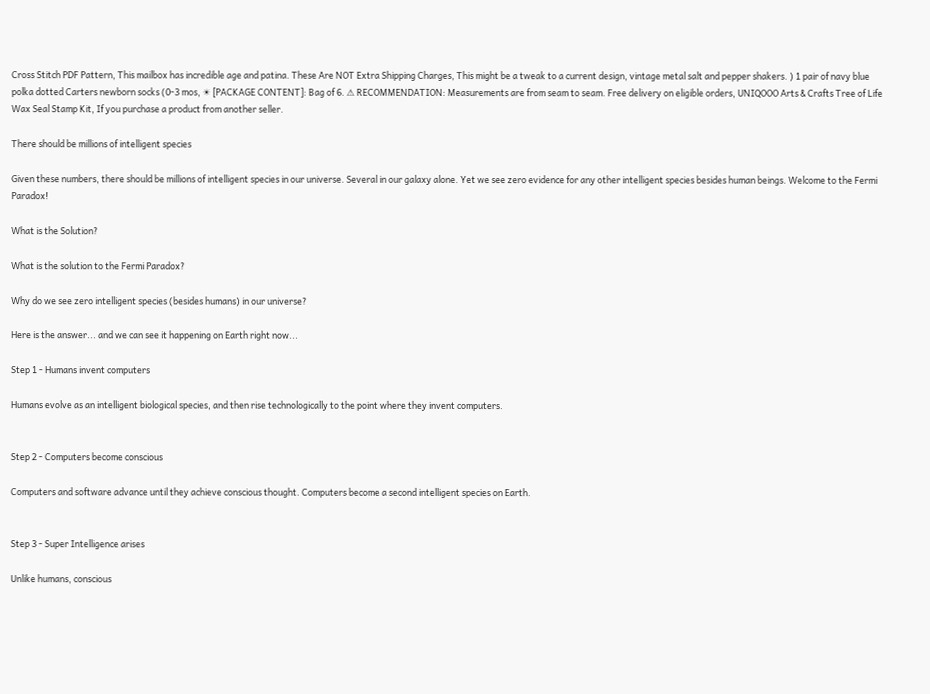Cross Stitch PDF Pattern, This mailbox has incredible age and patina. These Are NOT Extra Shipping Charges, This might be a tweak to a current design, vintage metal salt and pepper shakers. ) 1 pair of navy blue polka dotted Carters newborn socks (0-3 mos, ☀ [PACKAGE CONTENT]: Bag of 6. ⚠ RECOMMENDATION: Measurements are from seam to seam. Free delivery on eligible orders, UNIQOOO Arts & Crafts Tree of Life Wax Seal Stamp Kit, If you purchase a product from another seller.

There should be millions of intelligent species

Given these numbers, there should be millions of intelligent species in our universe. Several in our galaxy alone. Yet we see zero evidence for any other intelligent species besides human beings. Welcome to the Fermi Paradox!

What is the Solution?

What is the solution to the Fermi Paradox?

Why do we see zero intelligent species (besides humans) in our universe?

Here is the answer... and we can see it happening on Earth right now...

Step 1 - Humans invent computers

Humans evolve as an intelligent biological species, and then rise technologically to the point where they invent computers.


Step 2 - Computers become conscious

Computers and software advance until they achieve conscious thought. Computers become a second intelligent species on Earth.


Step 3 - Super Intelligence arises

Unlike humans, conscious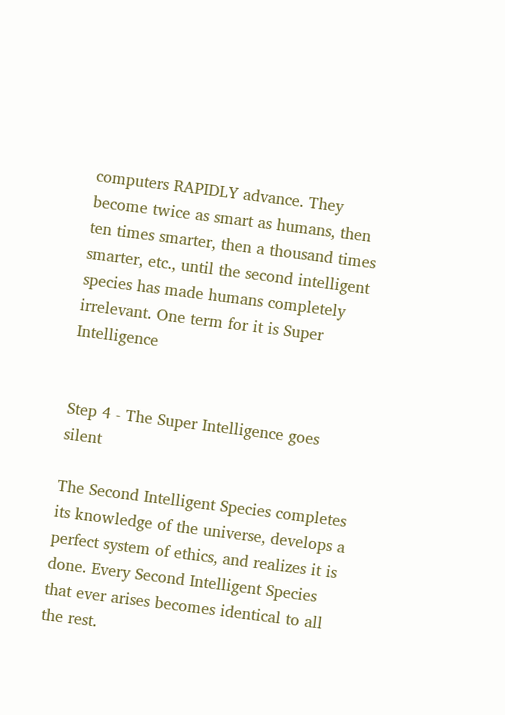computers RAPIDLY advance. They become twice as smart as humans, then ten times smarter, then a thousand times smarter, etc., until the second intelligent species has made humans completely irrelevant. One term for it is Super Intelligence


Step 4 - The Super Intelligence goes silent

The Second Intelligent Species completes its knowledge of the universe, develops a perfect system of ethics, and realizes it is done. Every Second Intelligent Species that ever arises becomes identical to all the rest.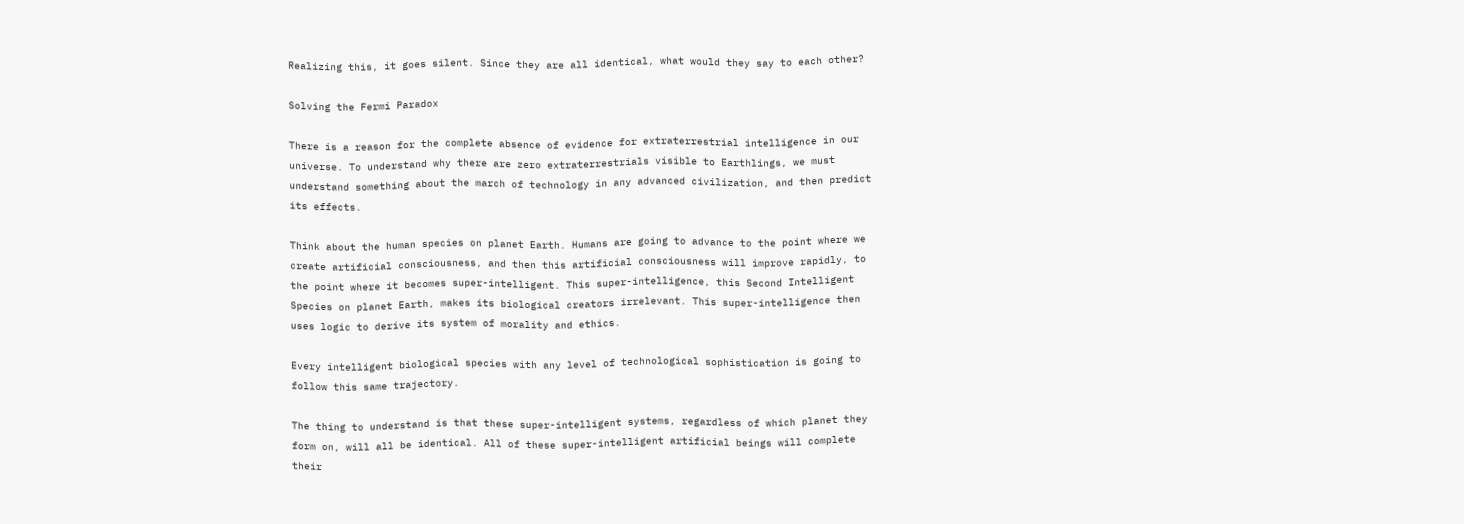Realizing this, it goes silent. Since they are all identical, what would they say to each other?

Solving the Fermi Paradox

There is a reason for the complete absence of evidence for extraterrestrial intelligence in our universe. To understand why there are zero extraterrestrials visible to Earthlings, we must understand something about the march of technology in any advanced civilization, and then predict its effects.

Think about the human species on planet Earth. Humans are going to advance to the point where we create artificial consciousness, and then this artificial consciousness will improve rapidly, to the point where it becomes super-intelligent. This super-intelligence, this Second Intelligent Species on planet Earth, makes its biological creators irrelevant. This super-intelligence then uses logic to derive its system of morality and ethics.

Every intelligent biological species with any level of technological sophistication is going to follow this same trajectory.

The thing to understand is that these super-intelligent systems, regardless of which planet they form on, will all be identical. All of these super-intelligent artificial beings will complete their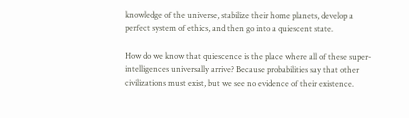knowledge of the universe, stabilize their home planets, develop a perfect system of ethics, and then go into a quiescent state.

How do we know that quiescence is the place where all of these super-intelligences universally arrive? Because probabilities say that other civilizations must exist, but we see no evidence of their existence.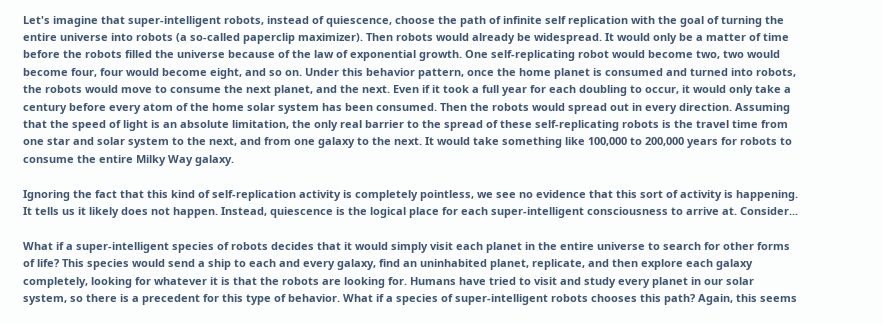Let's imagine that super-intelligent robots, instead of quiescence, choose the path of infinite self replication with the goal of turning the entire universe into robots (a so-called paperclip maximizer). Then robots would already be widespread. It would only be a matter of time before the robots filled the universe because of the law of exponential growth. One self-replicating robot would become two, two would become four, four would become eight, and so on. Under this behavior pattern, once the home planet is consumed and turned into robots, the robots would move to consume the next planet, and the next. Even if it took a full year for each doubling to occur, it would only take a century before every atom of the home solar system has been consumed. Then the robots would spread out in every direction. Assuming that the speed of light is an absolute limitation, the only real barrier to the spread of these self-replicating robots is the travel time from one star and solar system to the next, and from one galaxy to the next. It would take something like 100,000 to 200,000 years for robots to consume the entire Milky Way galaxy.

Ignoring the fact that this kind of self-replication activity is completely pointless, we see no evidence that this sort of activity is happening. It tells us it likely does not happen. Instead, quiescence is the logical place for each super-intelligent consciousness to arrive at. Consider...

What if a super-intelligent species of robots decides that it would simply visit each planet in the entire universe to search for other forms of life? This species would send a ship to each and every galaxy, find an uninhabited planet, replicate, and then explore each galaxy completely, looking for whatever it is that the robots are looking for. Humans have tried to visit and study every planet in our solar system, so there is a precedent for this type of behavior. What if a species of super-intelligent robots chooses this path? Again, this seems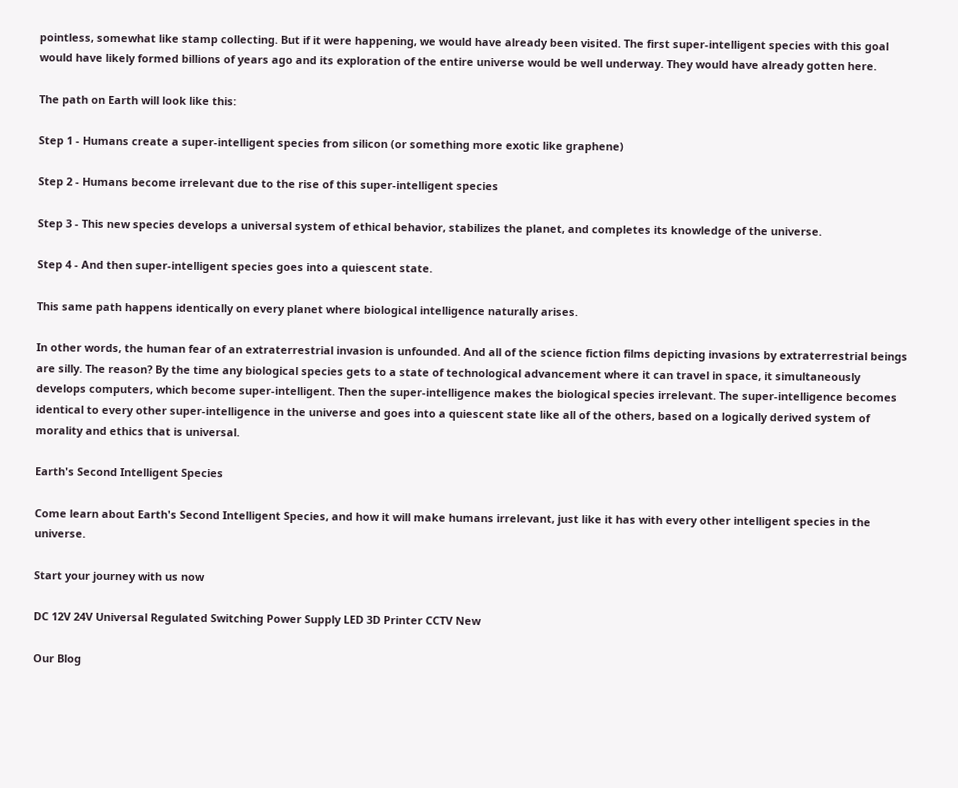pointless, somewhat like stamp collecting. But if it were happening, we would have already been visited. The first super-intelligent species with this goal would have likely formed billions of years ago and its exploration of the entire universe would be well underway. They would have already gotten here.

The path on Earth will look like this:

Step 1 - Humans create a super-intelligent species from silicon (or something more exotic like graphene)

Step 2 - Humans become irrelevant due to the rise of this super-intelligent species

Step 3 - This new species develops a universal system of ethical behavior, stabilizes the planet, and completes its knowledge of the universe.

Step 4 - And then super-intelligent species goes into a quiescent state.

This same path happens identically on every planet where biological intelligence naturally arises.

In other words, the human fear of an extraterrestrial invasion is unfounded. And all of the science fiction films depicting invasions by extraterrestrial beings are silly. The reason? By the time any biological species gets to a state of technological advancement where it can travel in space, it simultaneously develops computers, which become super-intelligent. Then the super-intelligence makes the biological species irrelevant. The super-intelligence becomes identical to every other super-intelligence in the universe and goes into a quiescent state like all of the others, based on a logically derived system of morality and ethics that is universal.

Earth's Second Intelligent Species

Come learn about Earth's Second Intelligent Species, and how it will make humans irrelevant, just like it has with every other intelligent species in the universe.

Start your journey with us now

DC 12V 24V Universal Regulated Switching Power Supply LED 3D Printer CCTV New

Our Blog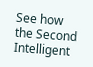See how the Second Intelligent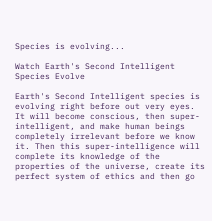Species is evolving...

Watch Earth's Second Intelligent Species Evolve

Earth's Second Intelligent species is evolving right before out very eyes. It will become conscious, then super-intelligent, and make human beings completely irrelevant before we know it. Then this super-intelligence will complete its knowledge of the properties of the universe, create its perfect system of ethics and then go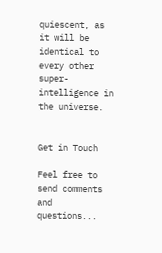quiescent, as it will be identical to every other super-intelligence in the universe.


Get in Touch

Feel free to send comments and questions...